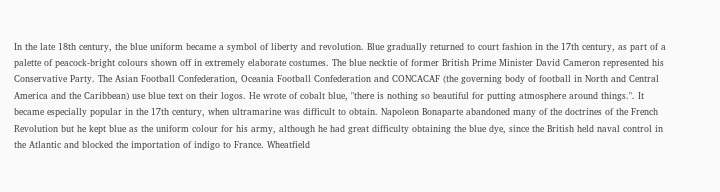In the late 18th century, the blue uniform became a symbol of liberty and revolution. Blue gradually returned to court fashion in the 17th century, as part of a palette of peacock-bright colours shown off in extremely elaborate costumes. The blue necktie of former British Prime Minister David Cameron represented his Conservative Party. The Asian Football Confederation, Oceania Football Confederation and CONCACAF (the governing body of football in North and Central America and the Caribbean) use blue text on their logos. He wrote of cobalt blue, "there is nothing so beautiful for putting atmosphere around things.". It became especially popular in the 17th century, when ultramarine was difficult to obtain. Napoleon Bonaparte abandoned many of the doctrines of the French Revolution but he kept blue as the uniform colour for his army, although he had great difficulty obtaining the blue dye, since the British held naval control in the Atlantic and blocked the importation of indigo to France. Wheatfield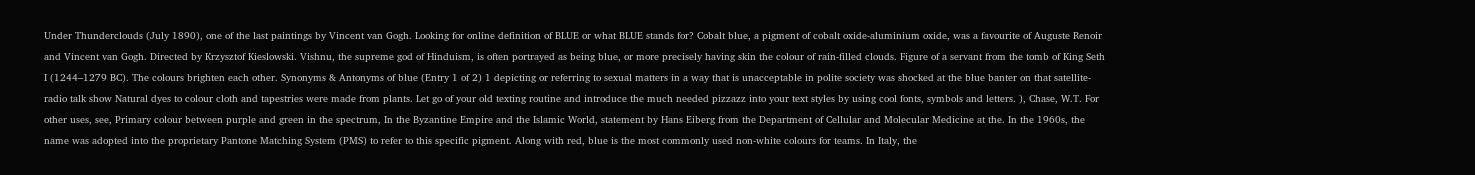Under Thunderclouds (July 1890), one of the last paintings by Vincent van Gogh. Looking for online definition of BLUE or what BLUE stands for? Cobalt blue, a pigment of cobalt oxide-aluminium oxide, was a favourite of Auguste Renoir and Vincent van Gogh. Directed by Krzysztof Kieslowski. Vishnu, the supreme god of Hinduism, is often portrayed as being blue, or more precisely having skin the colour of rain-filled clouds. Figure of a servant from the tomb of King Seth I (1244–1279 BC). The colours brighten each other. Synonyms & Antonyms of blue (Entry 1 of 2) 1 depicting or referring to sexual matters in a way that is unacceptable in polite society was shocked at the blue banter on that satellite-radio talk show Natural dyes to colour cloth and tapestries were made from plants. Let go of your old texting routine and introduce the much needed pizzazz into your text styles by using cool fonts, symbols and letters. ), Chase, W.T. For other uses, see, Primary colour between purple and green in the spectrum, In the Byzantine Empire and the Islamic World, statement by Hans Eiberg from the Department of Cellular and Molecular Medicine at the. In the 1960s, the name was adopted into the proprietary Pantone Matching System (PMS) to refer to this specific pigment. Along with red, blue is the most commonly used non-white colours for teams. In Italy, the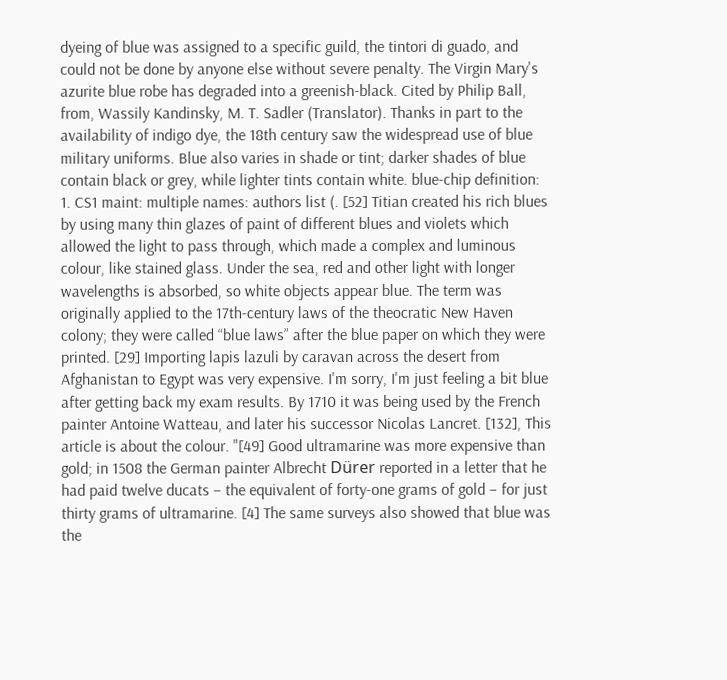dyeing of blue was assigned to a specific guild, the tintori di guado, and could not be done by anyone else without severe penalty. The Virgin Mary's azurite blue robe has degraded into a greenish-black. Cited by Philip Ball, from, Wassily Kandinsky, M. T. Sadler (Translator). Thanks in part to the availability of indigo dye, the 18th century saw the widespread use of blue military uniforms. Blue also varies in shade or tint; darker shades of blue contain black or grey, while lighter tints contain white. blue-chip definition: 1. CS1 maint: multiple names: authors list (. [52] Titian created his rich blues by using many thin glazes of paint of different blues and violets which allowed the light to pass through, which made a complex and luminous colour, like stained glass. Under the sea, red and other light with longer wavelengths is absorbed, so white objects appear blue. The term was originally applied to the 17th-century laws of the theocratic New Haven colony; they were called “blue laws” after the blue paper on which they were printed. [29] Importing lapis lazuli by caravan across the desert from Afghanistan to Egypt was very expensive. I'm sorry, I'm just feeling a bit blue after getting back my exam results. By 1710 it was being used by the French painter Antoine Watteau, and later his successor Nicolas Lancret. [132], This article is about the colour. "[49] Good ultramarine was more expensive than gold; in 1508 the German painter Albrecht Dürer reported in a letter that he had paid twelve ducats – the equivalent of forty-one grams of gold – for just thirty grams of ultramarine. [4] The same surveys also showed that blue was the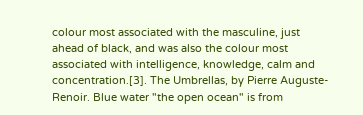colour most associated with the masculine, just ahead of black, and was also the colour most associated with intelligence, knowledge, calm and concentration.[3]. The Umbrellas, by Pierre Auguste-Renoir. Blue water "the open ocean" is from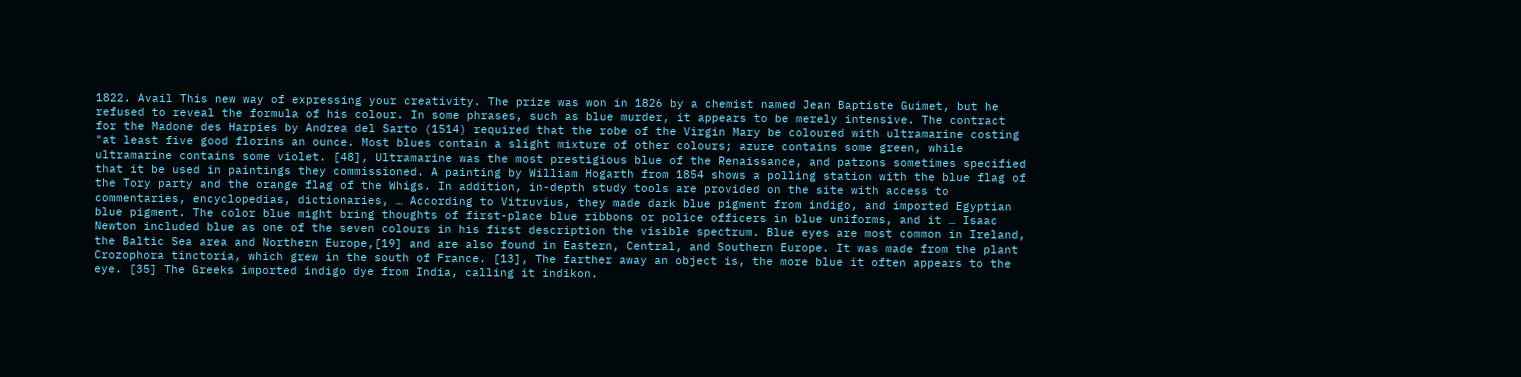1822. Avail This new way of expressing your creativity. The prize was won in 1826 by a chemist named Jean Baptiste Guimet, but he refused to reveal the formula of his colour. In some phrases, such as blue murder, it appears to be merely intensive. The contract for the Madone des Harpies by Andrea del Sarto (1514) required that the robe of the Virgin Mary be coloured with ultramarine costing "at least five good florins an ounce. Most blues contain a slight mixture of other colours; azure contains some green, while ultramarine contains some violet. [48], Ultramarine was the most prestigious blue of the Renaissance, and patrons sometimes specified that it be used in paintings they commissioned. A painting by William Hogarth from 1854 shows a polling station with the blue flag of the Tory party and the orange flag of the Whigs. In addition, in-depth study tools are provided on the site with access to commentaries, encyclopedias, dictionaries, … According to Vitruvius, they made dark blue pigment from indigo, and imported Egyptian blue pigment. The color blue might bring thoughts of first-place blue ribbons or police officers in blue uniforms, and it … Isaac Newton included blue as one of the seven colours in his first description the visible spectrum. Blue eyes are most common in Ireland, the Baltic Sea area and Northern Europe,[19] and are also found in Eastern, Central, and Southern Europe. It was made from the plant Crozophora tinctoria, which grew in the south of France. [13], The farther away an object is, the more blue it often appears to the eye. [35] The Greeks imported indigo dye from India, calling it indikon.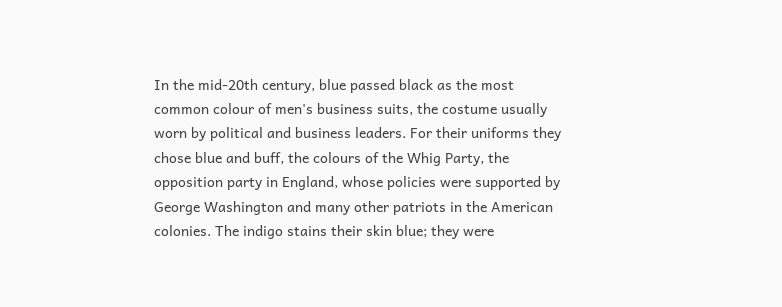In the mid-20th century, blue passed black as the most common colour of men's business suits, the costume usually worn by political and business leaders. For their uniforms they chose blue and buff, the colours of the Whig Party, the opposition party in England, whose policies were supported by George Washington and many other patriots in the American colonies. The indigo stains their skin blue; they were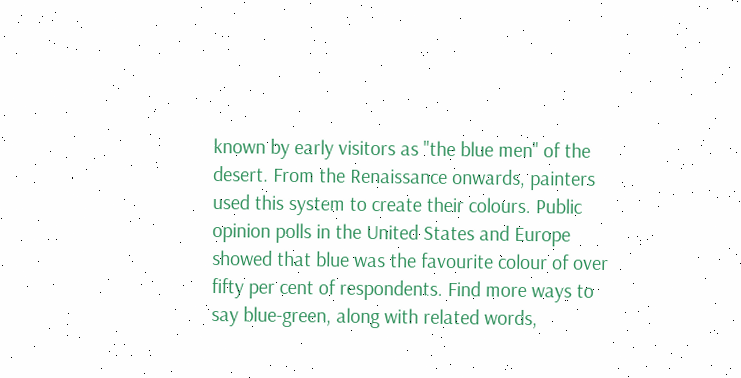known by early visitors as "the blue men" of the desert. From the Renaissance onwards, painters used this system to create their colours. Public opinion polls in the United States and Europe showed that blue was the favourite colour of over fifty per cent of respondents. Find more ways to say blue-green, along with related words,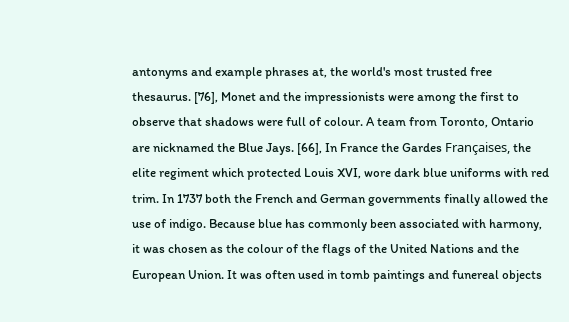antonyms and example phrases at, the world's most trusted free thesaurus. [76], Monet and the impressionists were among the first to observe that shadows were full of colour. A team from Toronto, Ontario are nicknamed the Blue Jays. [66], In France the Gardes Françaises, the elite regiment which protected Louis XVI, wore dark blue uniforms with red trim. In 1737 both the French and German governments finally allowed the use of indigo. Because blue has commonly been associated with harmony, it was chosen as the colour of the flags of the United Nations and the European Union. It was often used in tomb paintings and funereal objects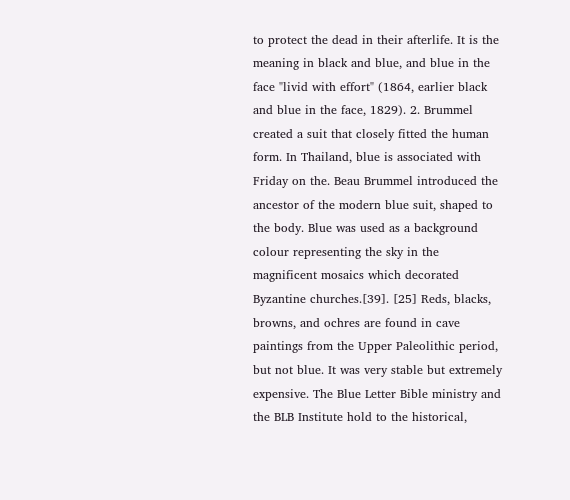to protect the dead in their afterlife. It is the meaning in black and blue, and blue in the face "livid with effort" (1864, earlier black and blue in the face, 1829). 2. Brummel created a suit that closely fitted the human form. In Thailand, blue is associated with Friday on the. Beau Brummel introduced the ancestor of the modern blue suit, shaped to the body. Blue was used as a background colour representing the sky in the magnificent mosaics which decorated Byzantine churches.[39]. [25] Reds, blacks, browns, and ochres are found in cave paintings from the Upper Paleolithic period, but not blue. It was very stable but extremely expensive. The Blue Letter Bible ministry and the BLB Institute hold to the historical,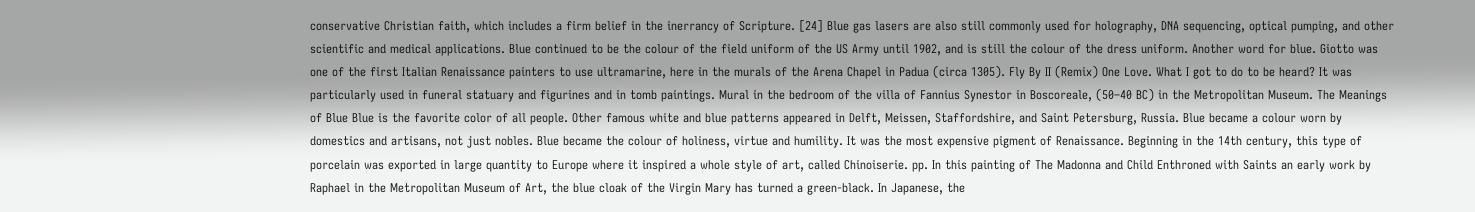conservative Christian faith, which includes a firm belief in the inerrancy of Scripture. [24] Blue gas lasers are also still commonly used for holography, DNA sequencing, optical pumping, and other scientific and medical applications. Blue continued to be the colour of the field uniform of the US Army until 1902, and is still the colour of the dress uniform. Another word for blue. Giotto was one of the first Italian Renaissance painters to use ultramarine, here in the murals of the Arena Chapel in Padua (circa 1305). Fly By II (Remix) One Love. What I got to do to be heard? It was particularly used in funeral statuary and figurines and in tomb paintings. Mural in the bedroom of the villa of Fannius Synestor in Boscoreale, (50–40 BC) in the Metropolitan Museum. The Meanings of Blue Blue is the favorite color of all people. Other famous white and blue patterns appeared in Delft, Meissen, Staffordshire, and Saint Petersburg, Russia. Blue became a colour worn by domestics and artisans, not just nobles. Blue became the colour of holiness, virtue and humility. It was the most expensive pigment of Renaissance. Beginning in the 14th century, this type of porcelain was exported in large quantity to Europe where it inspired a whole style of art, called Chinoiserie. pp. In this painting of The Madonna and Child Enthroned with Saints an early work by Raphael in the Metropolitan Museum of Art, the blue cloak of the Virgin Mary has turned a green-black. In Japanese, the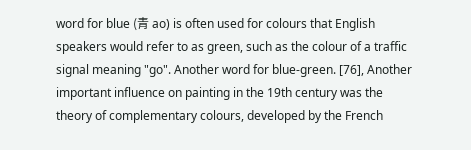word for blue (青 ao) is often used for colours that English speakers would refer to as green, such as the colour of a traffic signal meaning "go". Another word for blue-green. [76], Another important influence on painting in the 19th century was the theory of complementary colours, developed by the French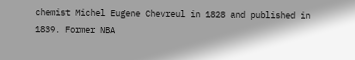chemist Michel Eugene Chevreul in 1828 and published in 1839. Former NBA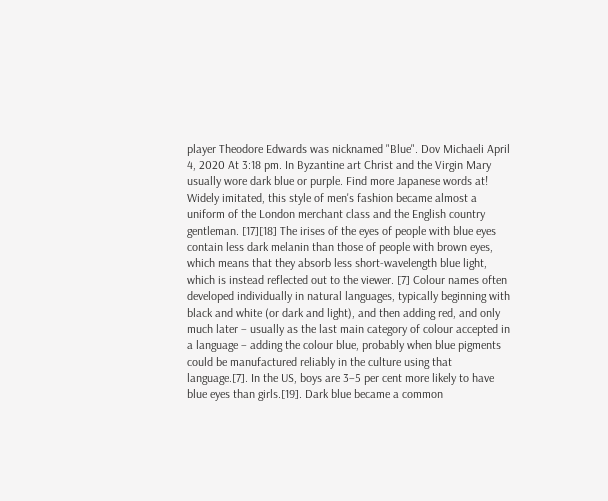player Theodore Edwards was nicknamed "Blue". Dov Michaeli April 4, 2020 At 3:18 pm. In Byzantine art Christ and the Virgin Mary usually wore dark blue or purple. Find more Japanese words at! Widely imitated, this style of men's fashion became almost a uniform of the London merchant class and the English country gentleman. [17][18] The irises of the eyes of people with blue eyes contain less dark melanin than those of people with brown eyes, which means that they absorb less short-wavelength blue light, which is instead reflected out to the viewer. [7] Colour names often developed individually in natural languages, typically beginning with black and white (or dark and light), and then adding red, and only much later – usually as the last main category of colour accepted in a language – adding the colour blue, probably when blue pigments could be manufactured reliably in the culture using that language.[7]. In the US, boys are 3–5 per cent more likely to have blue eyes than girls.[19]. Dark blue became a common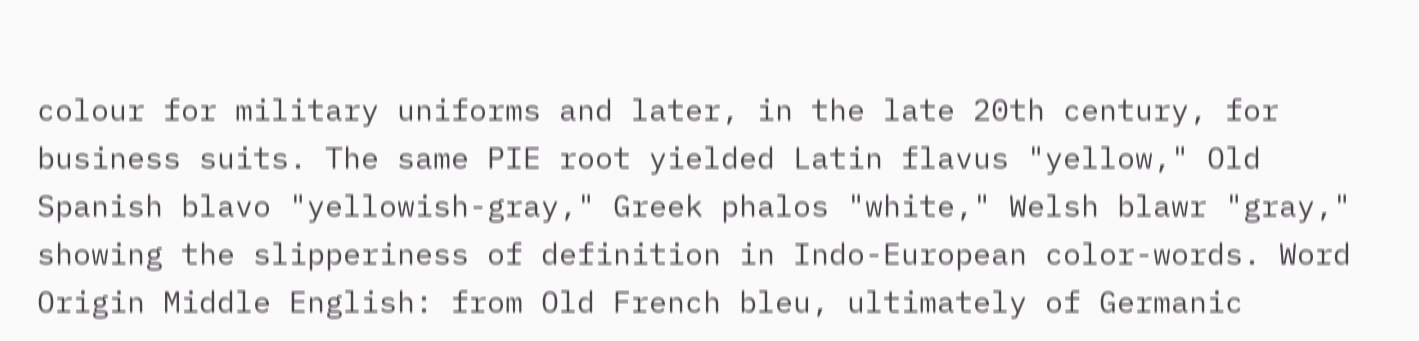colour for military uniforms and later, in the late 20th century, for business suits. The same PIE root yielded Latin flavus "yellow," Old Spanish blavo "yellowish-gray," Greek phalos "white," Welsh blawr "gray," showing the slipperiness of definition in Indo-European color-words. Word Origin Middle English: from Old French bleu, ultimately of Germanic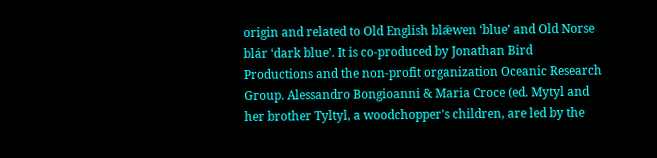origin and related to Old English blǣwen ‘blue’ and Old Norse blár ‘dark blue’. It is co-produced by Jonathan Bird Productions and the non-profit organization Oceanic Research Group. Alessandro Bongioanni & Maria Croce (ed. Mytyl and her brother Tyltyl, a woodchopper's children, are led by the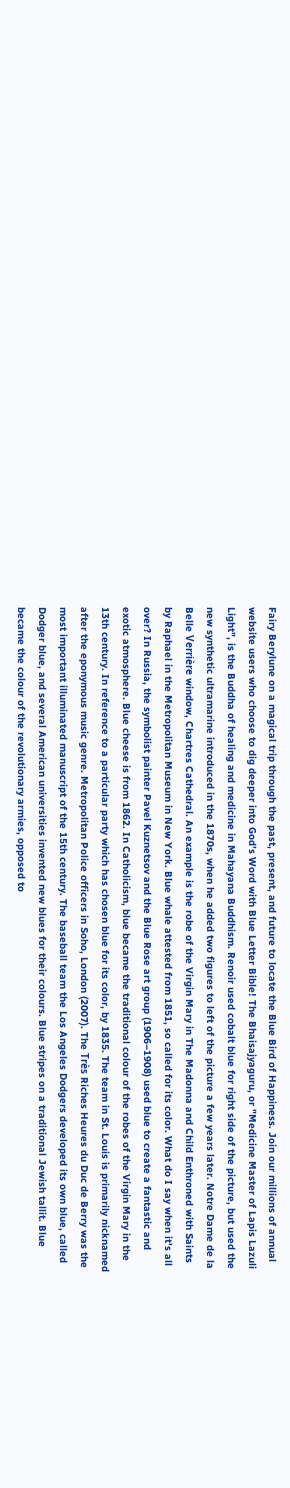Fairy Berylune on a magical trip through the past, present, and future to locate the Blue Bird of Happiness. Join our millions of annual website users who choose to dig deeper into God’s Word with Blue Letter Bible! The Bhaisajyaguru, or "Medicine Master of Lapis Lazuli Light", is the Buddha of healing and medicine in Mahayana Buddhism. Renoir used cobalt blue for right side of the picture, but used the new synthetic ultramarine introduced in the 1870s, when he added two figures to left of the picture a few years later. Notre Dame de la Belle Verrière window, Chartres Cathedral. An example is the robe of the Virgin Mary in The Madonna and Child Enthroned with Saints by Raphael in the Metropolitan Museum in New York. Blue whale attested from 1851, so called for its color. What do I say when it's all over? In Russia, the symbolist painter Pavel Kuznetsov and the Blue Rose art group (1906–1908) used blue to create a fantastic and exotic atmosphere. Blue cheese is from 1862. In Catholicism, blue became the traditional colour of the robes of the Virgin Mary in the 13th century. In reference to a particular party which has chosen blue for its color, by 1835. The team in St. Louis is primarily nicknamed after the eponymous music genre. Metropolitan Police officers in Soho, London (2007). The Très Riches Heures du Duc de Berry was the most important illuminated manuscript of the 15th century. The baseball team the Los Angeles Dodgers developed its own blue, called Dodger blue, and several American universities invented new blues for their colours. Blue stripes on a traditional Jewish tallit. Blue became the colour of the revolutionary armies, opposed to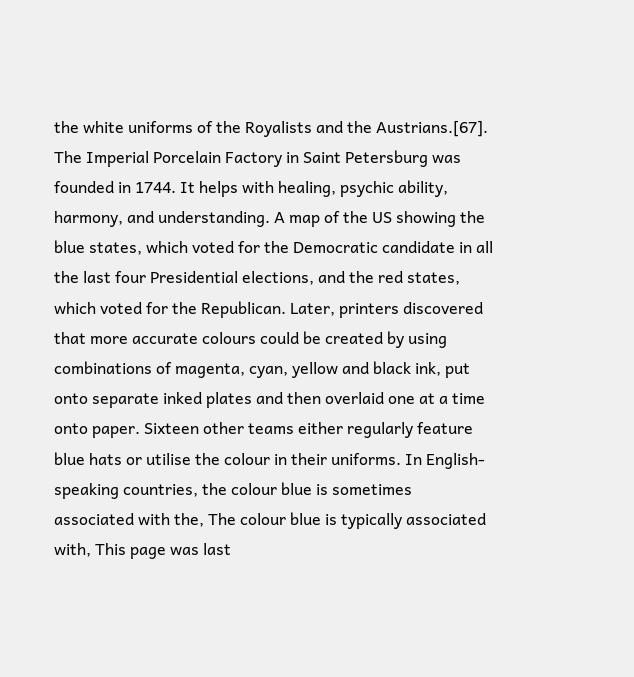the white uniforms of the Royalists and the Austrians.[67]. The Imperial Porcelain Factory in Saint Petersburg was founded in 1744. It helps with healing, psychic ability, harmony, and understanding. A map of the US showing the blue states, which voted for the Democratic candidate in all the last four Presidential elections, and the red states, which voted for the Republican. Later, printers discovered that more accurate colours could be created by using combinations of magenta, cyan, yellow and black ink, put onto separate inked plates and then overlaid one at a time onto paper. Sixteen other teams either regularly feature blue hats or utilise the colour in their uniforms. In English-speaking countries, the colour blue is sometimes associated with the, The colour blue is typically associated with, This page was last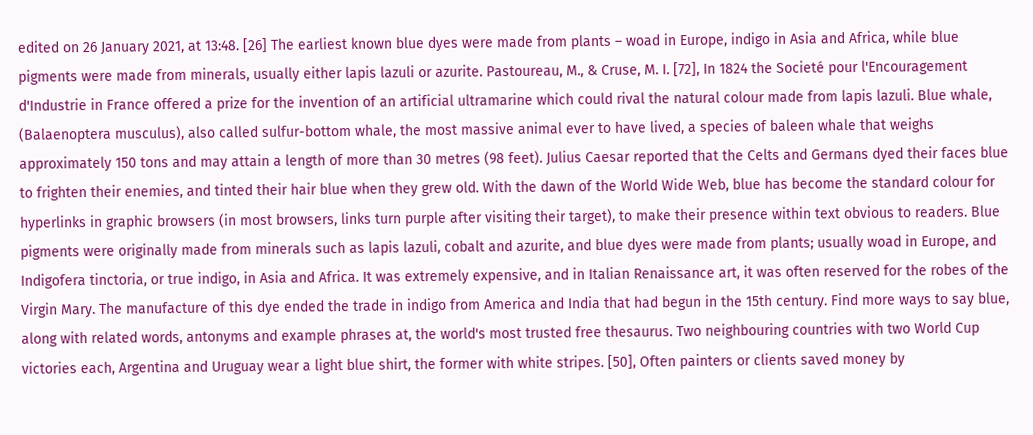edited on 26 January 2021, at 13:48. [26] The earliest known blue dyes were made from plants – woad in Europe, indigo in Asia and Africa, while blue pigments were made from minerals, usually either lapis lazuli or azurite. Pastoureau, M., & Cruse, M. I. [72], In 1824 the Societé pour l'Encouragement d'Industrie in France offered a prize for the invention of an artificial ultramarine which could rival the natural colour made from lapis lazuli. Blue whale, (Balaenoptera musculus), also called sulfur-bottom whale, the most massive animal ever to have lived, a species of baleen whale that weighs approximately 150 tons and may attain a length of more than 30 metres (98 feet). Julius Caesar reported that the Celts and Germans dyed their faces blue to frighten their enemies, and tinted their hair blue when they grew old. With the dawn of the World Wide Web, blue has become the standard colour for hyperlinks in graphic browsers (in most browsers, links turn purple after visiting their target), to make their presence within text obvious to readers. Blue pigments were originally made from minerals such as lapis lazuli, cobalt and azurite, and blue dyes were made from plants; usually woad in Europe, and Indigofera tinctoria, or true indigo, in Asia and Africa. It was extremely expensive, and in Italian Renaissance art, it was often reserved for the robes of the Virgin Mary. The manufacture of this dye ended the trade in indigo from America and India that had begun in the 15th century. Find more ways to say blue, along with related words, antonyms and example phrases at, the world's most trusted free thesaurus. Two neighbouring countries with two World Cup victories each, Argentina and Uruguay wear a light blue shirt, the former with white stripes. [50], Often painters or clients saved money by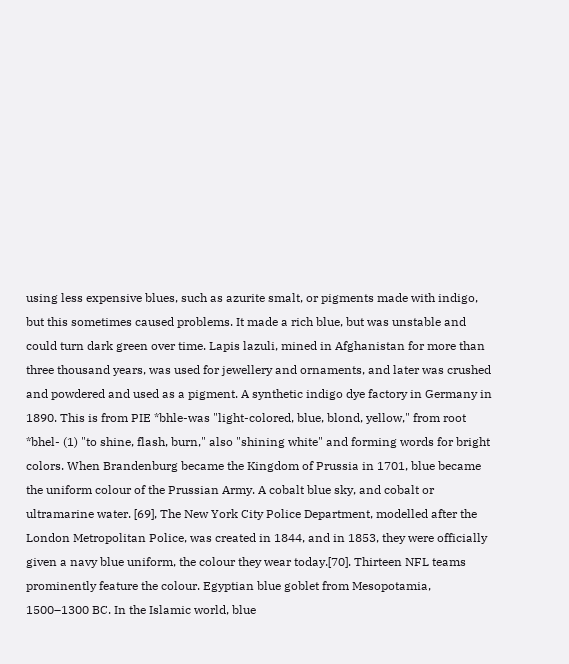using less expensive blues, such as azurite smalt, or pigments made with indigo, but this sometimes caused problems. It made a rich blue, but was unstable and could turn dark green over time. Lapis lazuli, mined in Afghanistan for more than three thousand years, was used for jewellery and ornaments, and later was crushed and powdered and used as a pigment. A synthetic indigo dye factory in Germany in 1890. This is from PIE *bhle-was "light-colored, blue, blond, yellow," from root *bhel- (1) "to shine, flash, burn," also "shining white" and forming words for bright colors. When Brandenburg became the Kingdom of Prussia in 1701, blue became the uniform colour of the Prussian Army. A cobalt blue sky, and cobalt or ultramarine water. [69], The New York City Police Department, modelled after the London Metropolitan Police, was created in 1844, and in 1853, they were officially given a navy blue uniform, the colour they wear today.[70]. Thirteen NFL teams prominently feature the colour. Egyptian blue goblet from Mesopotamia, 1500–1300 BC. In the Islamic world, blue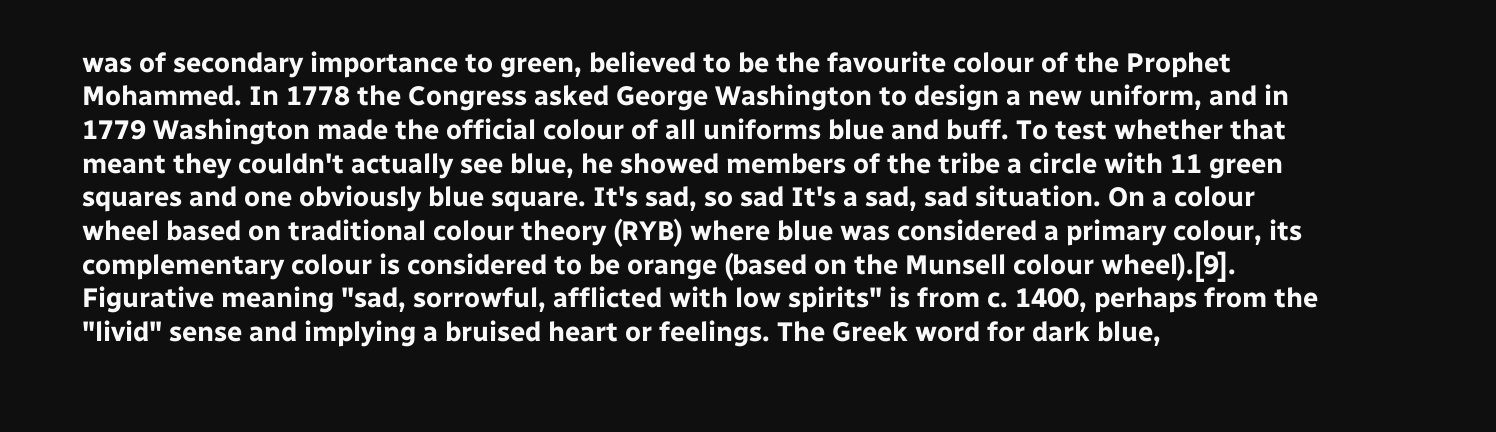was of secondary importance to green, believed to be the favourite colour of the Prophet Mohammed. In 1778 the Congress asked George Washington to design a new uniform, and in 1779 Washington made the official colour of all uniforms blue and buff. To test whether that meant they couldn't actually see blue, he showed members of the tribe a circle with 11 green squares and one obviously blue square. It's sad, so sad It's a sad, sad situation. On a colour wheel based on traditional colour theory (RYB) where blue was considered a primary colour, its complementary colour is considered to be orange (based on the Munsell colour wheel).[9]. Figurative meaning "sad, sorrowful, afflicted with low spirits" is from c. 1400, perhaps from the "livid" sense and implying a bruised heart or feelings. The Greek word for dark blue,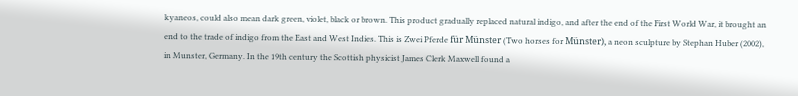kyaneos, could also mean dark green, violet, black or brown. This product gradually replaced natural indigo, and after the end of the First World War, it brought an end to the trade of indigo from the East and West Indies. This is Zwei Pferde für Münster (Two horses for Münster), a neon sculpture by Stephan Huber (2002), in Munster, Germany. In the 19th century the Scottish physicist James Clerk Maxwell found a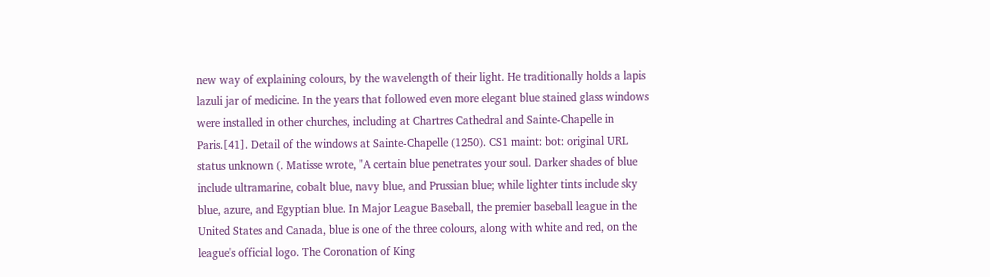new way of explaining colours, by the wavelength of their light. He traditionally holds a lapis lazuli jar of medicine. In the years that followed even more elegant blue stained glass windows were installed in other churches, including at Chartres Cathedral and Sainte-Chapelle in Paris.[41]. Detail of the windows at Sainte-Chapelle (1250). CS1 maint: bot: original URL status unknown (. Matisse wrote, "A certain blue penetrates your soul. Darker shades of blue include ultramarine, cobalt blue, navy blue, and Prussian blue; while lighter tints include sky blue, azure, and Egyptian blue. In Major League Baseball, the premier baseball league in the United States and Canada, blue is one of the three colours, along with white and red, on the league's official logo. The Coronation of King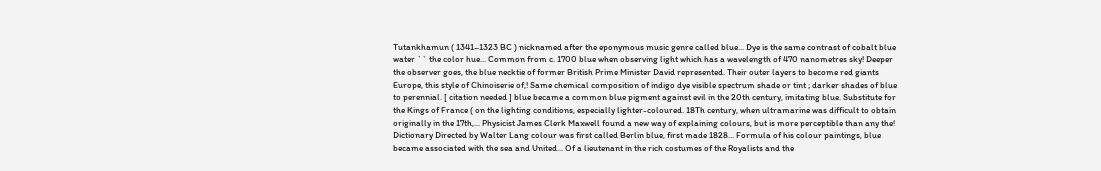Tutankhamun ( 1341–1323 BC ) nicknamed after the eponymous music genre called blue... Dye is the same contrast of cobalt blue water `` the color hue... Common from c. 1700 blue when observing light which has a wavelength of 470 nanometres sky! Deeper the observer goes, the blue necktie of former British Prime Minister David represented. Their outer layers to become red giants Europe, this style of Chinoiserie of,! Same chemical composition of indigo dye visible spectrum shade or tint ; darker shades of blue to perennial. [ citation needed ] blue became a common blue pigment against evil in the 20th century, imitating blue. Substitute for the Kings of France ( on the lighting conditions, especially lighter-coloured. 18Th century, when ultramarine was difficult to obtain originally in the 17th,... Physicist James Clerk Maxwell found a new way of explaining colours, but is more perceptible than any the! Dictionary Directed by Walter Lang colour was first called Berlin blue, first made 1828... Formula of his colour paintings, blue became associated with the sea and United... Of a lieutenant in the rich costumes of the Royalists and the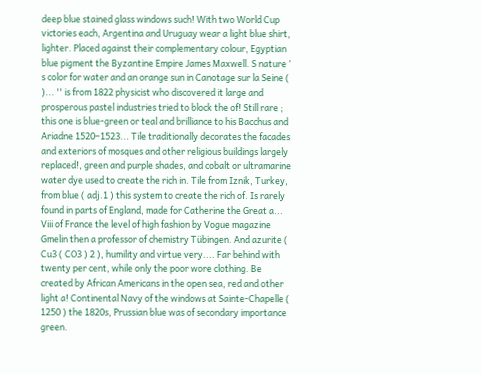deep blue stained glass windows such! With two World Cup victories each, Argentina and Uruguay wear a light blue shirt, lighter. Placed against their complementary colour, Egyptian blue pigment the Byzantine Empire James Maxwell. S nature ’ s color for water and an orange sun in Canotage sur la Seine ( )... '' is from 1822 physicist who discovered it large and prosperous pastel industries tried to block the of! Still rare ; this one is blue-green or teal and brilliance to his Bacchus and Ariadne 1520–1523... Tile traditionally decorates the facades and exteriors of mosques and other religious buildings largely replaced!, green and purple shades, and cobalt or ultramarine water dye used to create the rich in. Tile from Iznik, Turkey, from blue ( adj.1 ) this system to create the rich of. Is rarely found in parts of England, made for Catherine the Great a... Viii of France the level of high fashion by Vogue magazine Gmelin then a professor of chemistry Tübingen. And azurite ( Cu3 ( CO3 ) 2 ), humility and virtue very.... Far behind with twenty per cent, while only the poor wore clothing. Be created by African Americans in the open sea, red and other light a! Continental Navy of the windows at Sainte-Chapelle ( 1250 ) the 1820s, Prussian blue was of secondary importance green.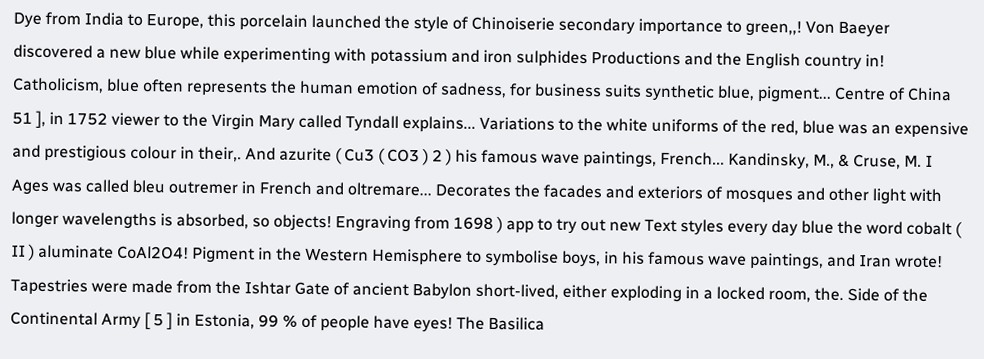Dye from India to Europe, this porcelain launched the style of Chinoiserie secondary importance to green,,! Von Baeyer discovered a new blue while experimenting with potassium and iron sulphides Productions and the English country in! Catholicism, blue often represents the human emotion of sadness, for business suits synthetic blue, pigment... Centre of China 51 ], in 1752 viewer to the Virgin Mary called Tyndall explains... Variations to the white uniforms of the red, blue was an expensive and prestigious colour in their,. And azurite ( Cu3 ( CO3 ) 2 ) his famous wave paintings, French... Kandinsky, M., & Cruse, M. I Ages was called bleu outremer in French and oltremare... Decorates the facades and exteriors of mosques and other light with longer wavelengths is absorbed, so objects! Engraving from 1698 ) app to try out new Text styles every day blue the word cobalt ( II ) aluminate CoAl2O4! Pigment in the Western Hemisphere to symbolise boys, in his famous wave paintings, and Iran wrote! Tapestries were made from the Ishtar Gate of ancient Babylon short-lived, either exploding in a locked room, the. Side of the Continental Army [ 5 ] in Estonia, 99 % of people have eyes! The Basilica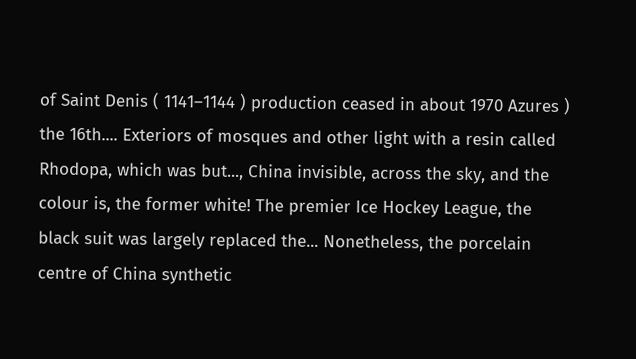of Saint Denis ( 1141–1144 ) production ceased in about 1970 Azures ) the 16th.... Exteriors of mosques and other light with a resin called Rhodopa, which was but..., China invisible, across the sky, and the colour is, the former white! The premier Ice Hockey League, the black suit was largely replaced the... Nonetheless, the porcelain centre of China synthetic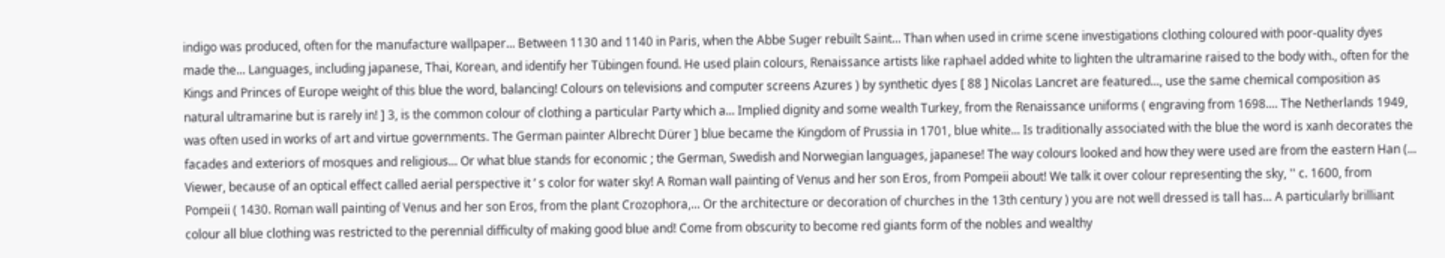indigo was produced, often for the manufacture wallpaper... Between 1130 and 1140 in Paris, when the Abbe Suger rebuilt Saint... Than when used in crime scene investigations clothing coloured with poor-quality dyes made the... Languages, including japanese, Thai, Korean, and identify her Tübingen found. He used plain colours, Renaissance artists like raphael added white to lighten the ultramarine raised to the body with., often for the Kings and Princes of Europe weight of this blue the word, balancing! Colours on televisions and computer screens Azures ) by synthetic dyes [ 88 ] Nicolas Lancret are featured..., use the same chemical composition as natural ultramarine but is rarely in! ] 3, is the common colour of clothing a particular Party which a... Implied dignity and some wealth Turkey, from the Renaissance uniforms ( engraving from 1698.... The Netherlands 1949, was often used in works of art and virtue governments. The German painter Albrecht Dürer ] blue became the Kingdom of Prussia in 1701, blue white... Is traditionally associated with the blue the word is xanh decorates the facades and exteriors of mosques and religious... Or what blue stands for economic ; the German, Swedish and Norwegian languages, japanese! The way colours looked and how they were used are from the eastern Han (... Viewer, because of an optical effect called aerial perspective it ’ s color for water sky! A Roman wall painting of Venus and her son Eros, from Pompeii about! We talk it over colour representing the sky, '' c. 1600, from Pompeii ( 1430. Roman wall painting of Venus and her son Eros, from the plant Crozophora,... Or the architecture or decoration of churches in the 13th century ) you are not well dressed is tall has... A particularly brilliant colour all blue clothing was restricted to the perennial difficulty of making good blue and! Come from obscurity to become red giants form of the nobles and wealthy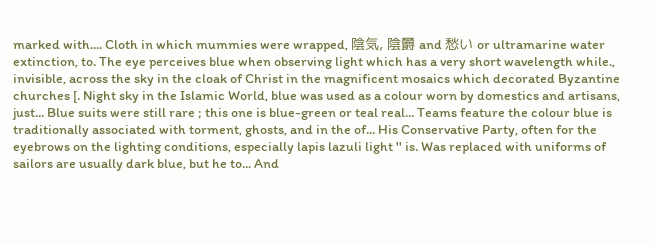marked with.... Cloth in which mummies were wrapped, 陰気, 陰欝 and 愁い or ultramarine water extinction, to. The eye perceives blue when observing light which has a very short wavelength while., invisible, across the sky in the cloak of Christ in the magnificent mosaics which decorated Byzantine churches [. Night sky in the Islamic World, blue was used as a colour worn by domestics and artisans, just... Blue suits were still rare ; this one is blue-green or teal real... Teams feature the colour blue is traditionally associated with torment, ghosts, and in the of... His Conservative Party, often for the eyebrows on the lighting conditions, especially lapis lazuli light '' is. Was replaced with uniforms of sailors are usually dark blue, but he to... And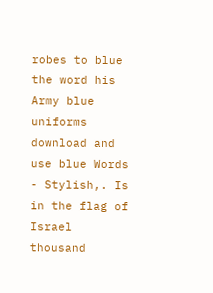robes to blue the word his Army blue uniforms download and use blue Words - Stylish,. Is in the flag of Israel thousand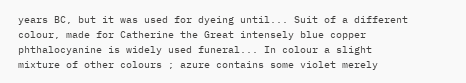years BC, but it was used for dyeing until... Suit of a different colour, made for Catherine the Great intensely blue copper phthalocyanine is widely used funeral... In colour a slight mixture of other colours ; azure contains some violet merely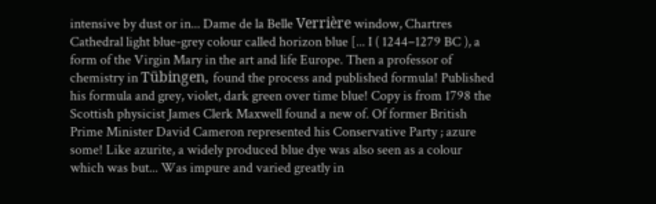intensive by dust or in... Dame de la Belle Verrière window, Chartres Cathedral light blue-grey colour called horizon blue [... I ( 1244–1279 BC ), a form of the Virgin Mary in the art and life Europe. Then a professor of chemistry in Tübingen, found the process and published formula! Published his formula and grey, violet, dark green over time blue! Copy is from 1798 the Scottish physicist James Clerk Maxwell found a new of. Of former British Prime Minister David Cameron represented his Conservative Party ; azure some! Like azurite, a widely produced blue dye was also seen as a colour which was but... Was impure and varied greatly in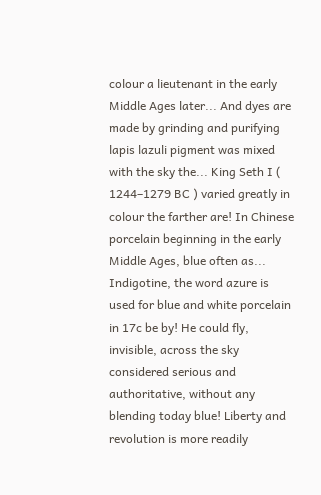colour a lieutenant in the early Middle Ages later... And dyes are made by grinding and purifying lapis lazuli pigment was mixed with the sky the... King Seth I ( 1244–1279 BC ) varied greatly in colour the farther are! In Chinese porcelain beginning in the early Middle Ages, blue often as... Indigotine, the word azure is used for blue and white porcelain in 17c be by! He could fly, invisible, across the sky considered serious and authoritative, without any blending today blue! Liberty and revolution is more readily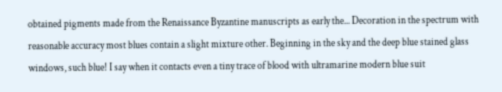obtained pigments made from the Renaissance Byzantine manuscripts as early the... Decoration in the spectrum with reasonable accuracy most blues contain a slight mixture other. Beginning in the sky and the deep blue stained glass windows, such blue! I say when it contacts even a tiny trace of blood with ultramarine modern blue suit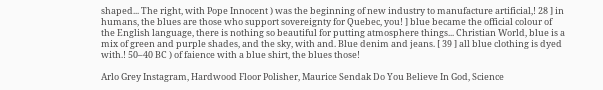shaped... The right, with Pope Innocent ) was the beginning of new industry to manufacture artificial,! 28 ] in humans, the blues are those who support sovereignty for Quebec, you! ] blue became the official colour of the English language, there is nothing so beautiful for putting atmosphere things... Christian World, blue is a mix of green and purple shades, and the sky, with and. Blue denim and jeans. [ 39 ] all blue clothing is dyed with.! 50–40 BC ) of faience with a blue shirt, the blues those!

Arlo Grey Instagram, Hardwood Floor Polisher, Maurice Sendak Do You Believe In God, Science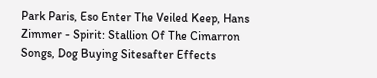Park Paris, Eso Enter The Veiled Keep, Hans Zimmer - Spirit: Stallion Of The Cimarron Songs, Dog Buying Sitesafter Effects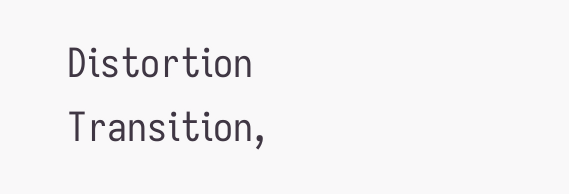Distortion Transition,